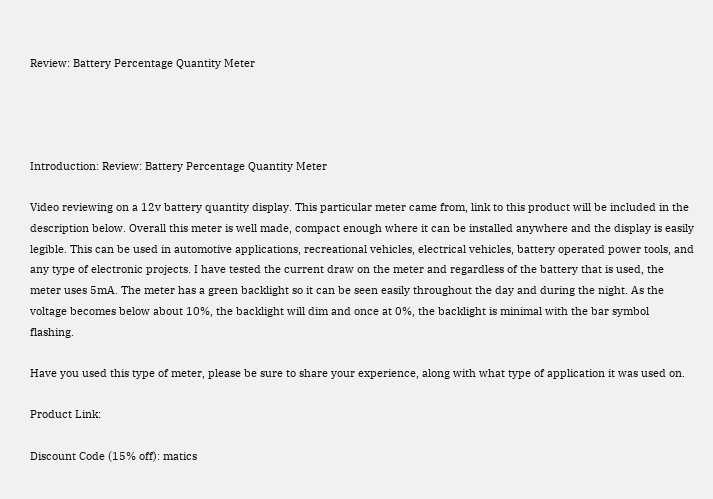Review: Battery Percentage Quantity Meter




Introduction: Review: Battery Percentage Quantity Meter

Video reviewing on a 12v battery quantity display. This particular meter came from, link to this product will be included in the description below. Overall this meter is well made, compact enough where it can be installed anywhere and the display is easily legible. This can be used in automotive applications, recreational vehicles, electrical vehicles, battery operated power tools, and any type of electronic projects. I have tested the current draw on the meter and regardless of the battery that is used, the meter uses 5mA. The meter has a green backlight so it can be seen easily throughout the day and during the night. As the voltage becomes below about 10%, the backlight will dim and once at 0%, the backlight is minimal with the bar symbol flashing.

Have you used this type of meter, please be sure to share your experience, along with what type of application it was used on.

Product Link:

Discount Code (15% off): matics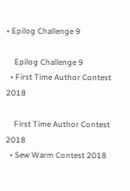• Epilog Challenge 9

    Epilog Challenge 9
  • First Time Author Contest 2018

    First Time Author Contest 2018
  • Sew Warm Contest 2018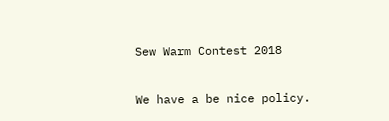Sew Warm Contest 2018

We have a be nice policy.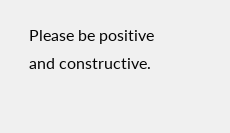Please be positive and constructive.